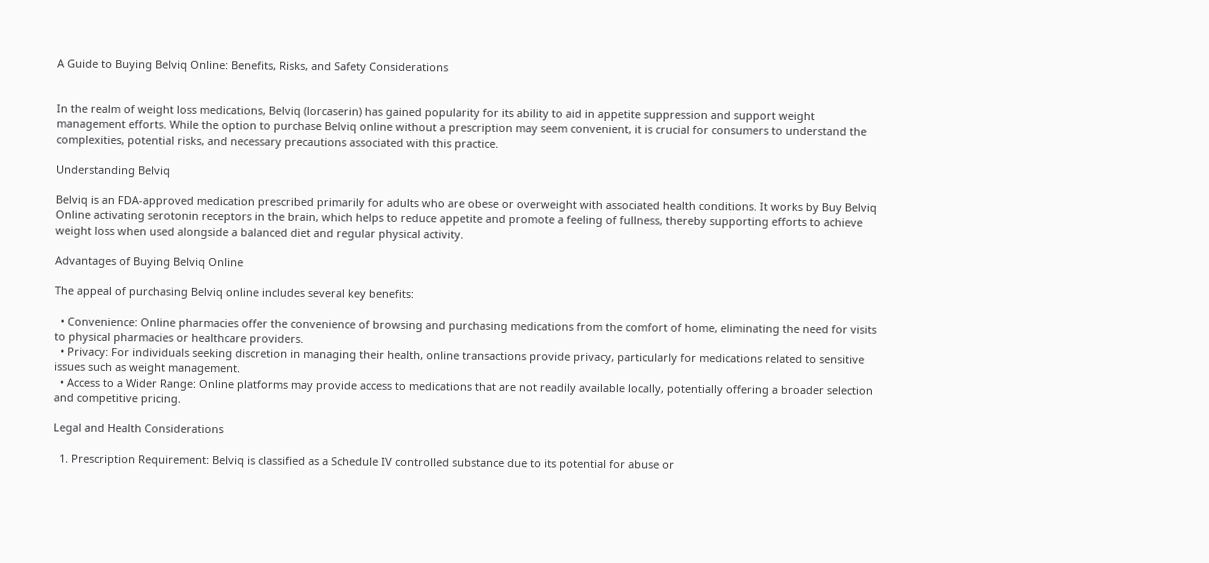A Guide to Buying Belviq Online: Benefits, Risks, and Safety Considerations


In the realm of weight loss medications, Belviq (lorcaserin) has gained popularity for its ability to aid in appetite suppression and support weight management efforts. While the option to purchase Belviq online without a prescription may seem convenient, it is crucial for consumers to understand the complexities, potential risks, and necessary precautions associated with this practice.

Understanding Belviq

Belviq is an FDA-approved medication prescribed primarily for adults who are obese or overweight with associated health conditions. It works by Buy Belviq Online activating serotonin receptors in the brain, which helps to reduce appetite and promote a feeling of fullness, thereby supporting efforts to achieve weight loss when used alongside a balanced diet and regular physical activity.

Advantages of Buying Belviq Online

The appeal of purchasing Belviq online includes several key benefits:

  • Convenience: Online pharmacies offer the convenience of browsing and purchasing medications from the comfort of home, eliminating the need for visits to physical pharmacies or healthcare providers.
  • Privacy: For individuals seeking discretion in managing their health, online transactions provide privacy, particularly for medications related to sensitive issues such as weight management.
  • Access to a Wider Range: Online platforms may provide access to medications that are not readily available locally, potentially offering a broader selection and competitive pricing.

Legal and Health Considerations

  1. Prescription Requirement: Belviq is classified as a Schedule IV controlled substance due to its potential for abuse or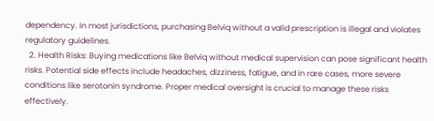dependency. In most jurisdictions, purchasing Belviq without a valid prescription is illegal and violates regulatory guidelines.
  2. Health Risks: Buying medications like Belviq without medical supervision can pose significant health risks. Potential side effects include headaches, dizziness, fatigue, and in rare cases, more severe conditions like serotonin syndrome. Proper medical oversight is crucial to manage these risks effectively.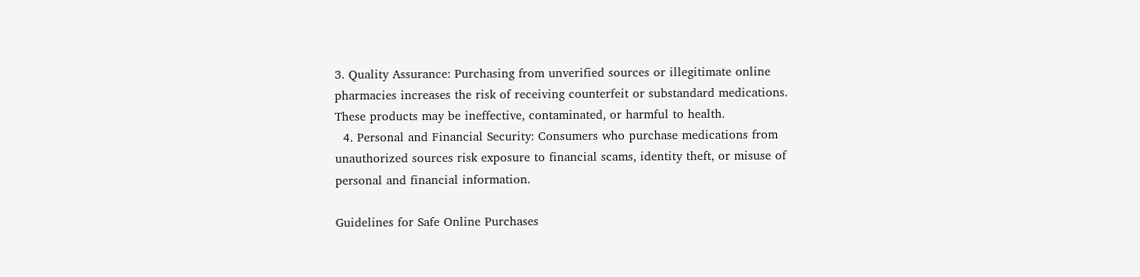3. Quality Assurance: Purchasing from unverified sources or illegitimate online pharmacies increases the risk of receiving counterfeit or substandard medications. These products may be ineffective, contaminated, or harmful to health.
  4. Personal and Financial Security: Consumers who purchase medications from unauthorized sources risk exposure to financial scams, identity theft, or misuse of personal and financial information.

Guidelines for Safe Online Purchases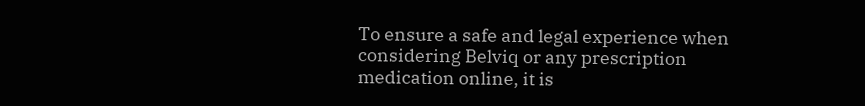To ensure a safe and legal experience when considering Belviq or any prescription medication online, it is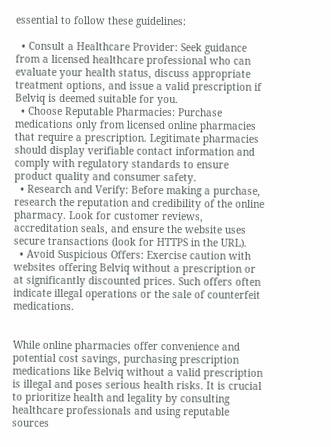essential to follow these guidelines:

  • Consult a Healthcare Provider: Seek guidance from a licensed healthcare professional who can evaluate your health status, discuss appropriate treatment options, and issue a valid prescription if Belviq is deemed suitable for you.
  • Choose Reputable Pharmacies: Purchase medications only from licensed online pharmacies that require a prescription. Legitimate pharmacies should display verifiable contact information and comply with regulatory standards to ensure product quality and consumer safety.
  • Research and Verify: Before making a purchase, research the reputation and credibility of the online pharmacy. Look for customer reviews, accreditation seals, and ensure the website uses secure transactions (look for HTTPS in the URL).
  • Avoid Suspicious Offers: Exercise caution with websites offering Belviq without a prescription or at significantly discounted prices. Such offers often indicate illegal operations or the sale of counterfeit medications.


While online pharmacies offer convenience and potential cost savings, purchasing prescription medications like Belviq without a valid prescription is illegal and poses serious health risks. It is crucial to prioritize health and legality by consulting healthcare professionals and using reputable sources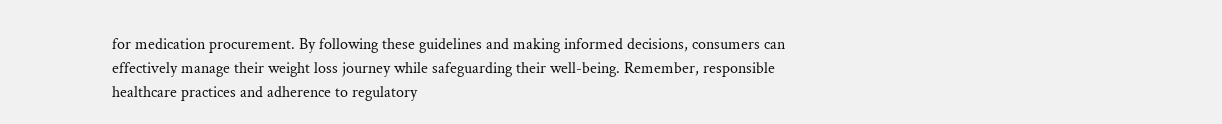for medication procurement. By following these guidelines and making informed decisions, consumers can effectively manage their weight loss journey while safeguarding their well-being. Remember, responsible healthcare practices and adherence to regulatory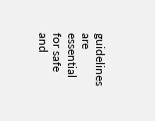guidelines are essential for safe and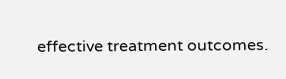effective treatment outcomes.